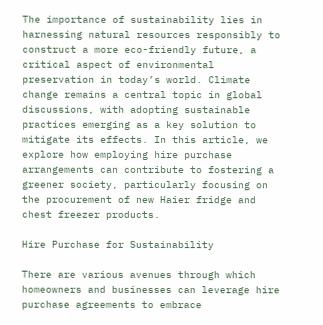The importance of sustainability lies in harnessing natural resources responsibly to construct a more eco-friendly future, a critical aspect of environmental preservation in today’s world. Climate change remains a central topic in global discussions, with adopting sustainable practices emerging as a key solution to mitigate its effects. In this article, we explore how employing hire purchase arrangements can contribute to fostering a greener society, particularly focusing on the procurement of new Haier fridge and chest freezer products.

Hire Purchase for Sustainability

There are various avenues through which homeowners and businesses can leverage hire purchase agreements to embrace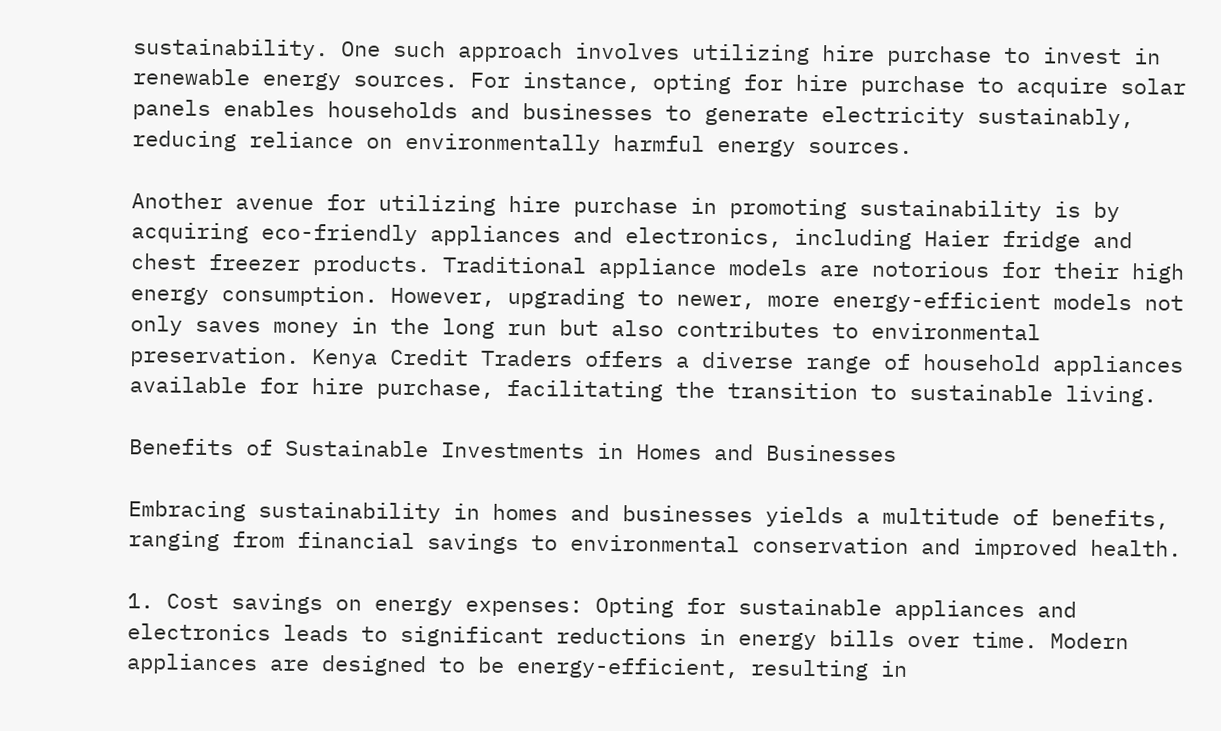sustainability. One such approach involves utilizing hire purchase to invest in renewable energy sources. For instance, opting for hire purchase to acquire solar panels enables households and businesses to generate electricity sustainably, reducing reliance on environmentally harmful energy sources.

Another avenue for utilizing hire purchase in promoting sustainability is by acquiring eco-friendly appliances and electronics, including Haier fridge and chest freezer products. Traditional appliance models are notorious for their high energy consumption. However, upgrading to newer, more energy-efficient models not only saves money in the long run but also contributes to environmental preservation. Kenya Credit Traders offers a diverse range of household appliances available for hire purchase, facilitating the transition to sustainable living.

Benefits of Sustainable Investments in Homes and Businesses

Embracing sustainability in homes and businesses yields a multitude of benefits, ranging from financial savings to environmental conservation and improved health.

1. Cost savings on energy expenses: Opting for sustainable appliances and electronics leads to significant reductions in energy bills over time. Modern appliances are designed to be energy-efficient, resulting in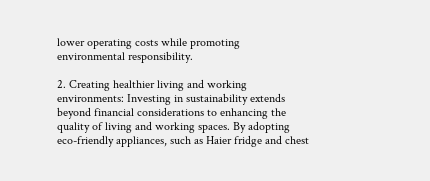lower operating costs while promoting environmental responsibility.

2. Creating healthier living and working environments: Investing in sustainability extends beyond financial considerations to enhancing the quality of living and working spaces. By adopting eco-friendly appliances, such as Haier fridge and chest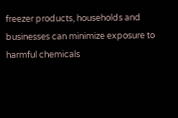freezer products, households and businesses can minimize exposure to harmful chemicals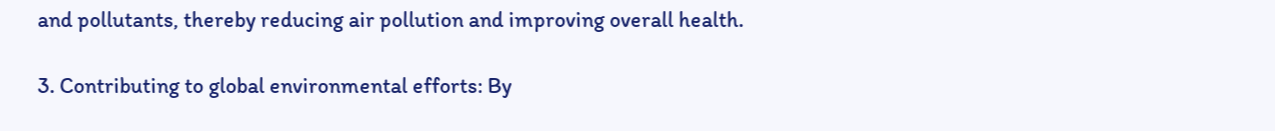and pollutants, thereby reducing air pollution and improving overall health.

3. Contributing to global environmental efforts: By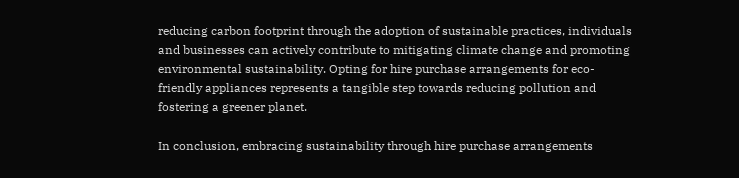reducing carbon footprint through the adoption of sustainable practices, individuals and businesses can actively contribute to mitigating climate change and promoting environmental sustainability. Opting for hire purchase arrangements for eco-friendly appliances represents a tangible step towards reducing pollution and fostering a greener planet.

In conclusion, embracing sustainability through hire purchase arrangements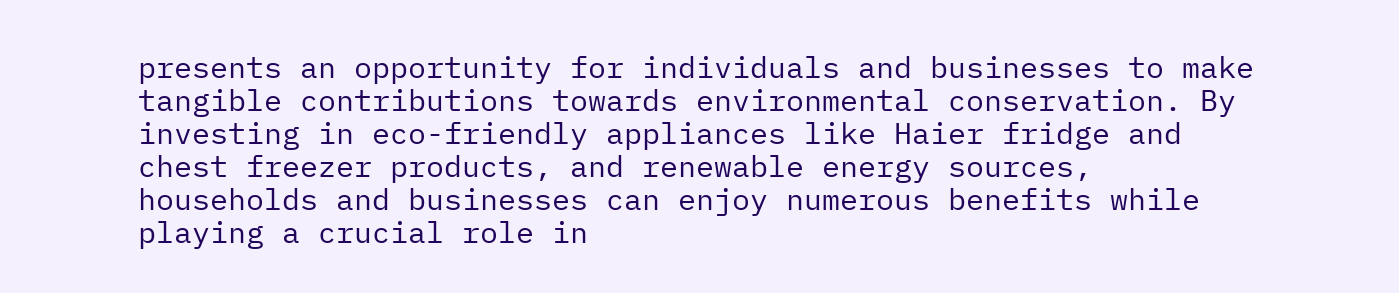presents an opportunity for individuals and businesses to make tangible contributions towards environmental conservation. By investing in eco-friendly appliances like Haier fridge and chest freezer products, and renewable energy sources, households and businesses can enjoy numerous benefits while playing a crucial role in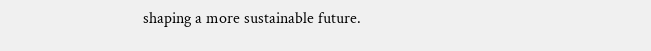shaping a more sustainable future.